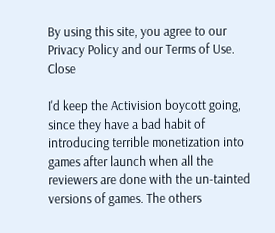By using this site, you agree to our Privacy Policy and our Terms of Use. Close

I'd keep the Activision boycott going, since they have a bad habit of introducing terrible monetization into games after launch when all the reviewers are done with the un-tainted versions of games. The others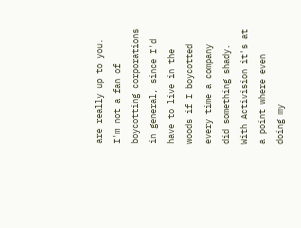are really up to you. I'm not a fan of boycotting corporations in general, since I'd have to live in the woods if I boycotted every time a company did something shady. With Activision it's at a point where even doing my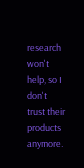research won't help, so I don't trust their products anymore.